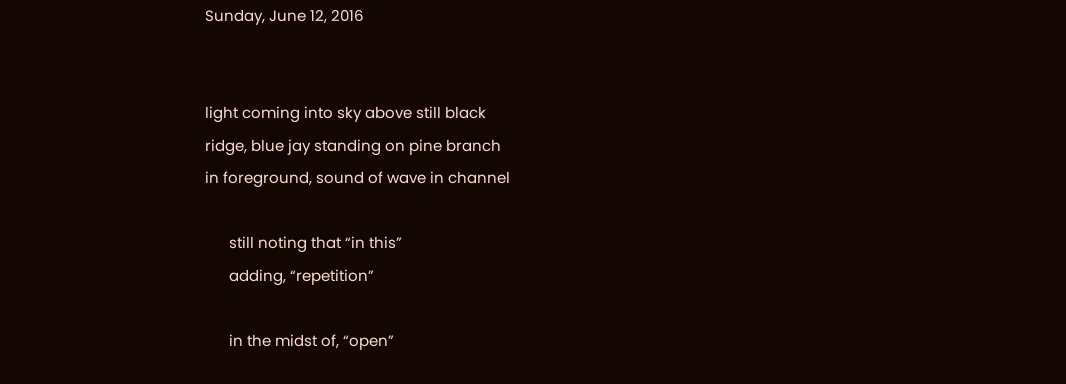Sunday, June 12, 2016


light coming into sky above still black
ridge, blue jay standing on pine branch
in foreground, sound of wave in channel

      still noting that “in this”
      adding, “repetition”

      in the midst of, “open”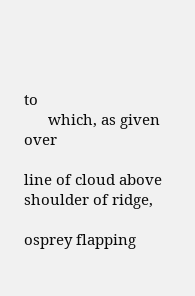to
      which, as given over

line of cloud above shoulder of ridge,

osprey flapping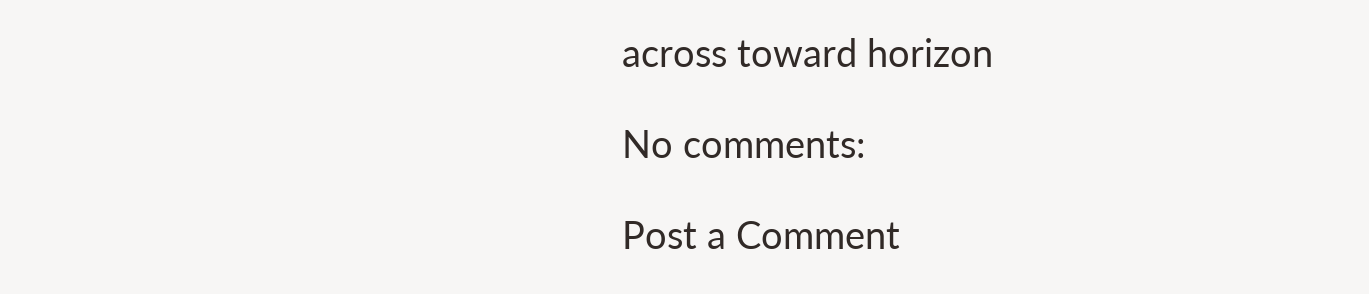across toward horizon

No comments:

Post a Comment